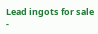Lead ingots for sale -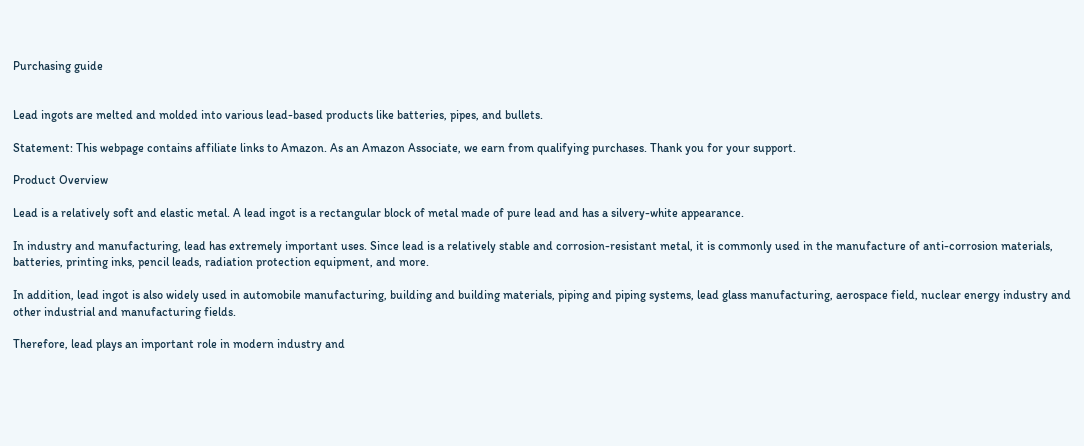Purchasing guide


Lead ingots are melted and molded into various lead-based products like batteries, pipes, and bullets.

Statement: This webpage contains affiliate links to Amazon. As an Amazon Associate, we earn from qualifying purchases. Thank you for your support.

Product Overview

Lead is a relatively soft and elastic metal. A lead ingot is a rectangular block of metal made of pure lead and has a silvery-white appearance.

In industry and manufacturing, lead has extremely important uses. Since lead is a relatively stable and corrosion-resistant metal, it is commonly used in the manufacture of anti-corrosion materials, batteries, printing inks, pencil leads, radiation protection equipment, and more.

In addition, lead ingot is also widely used in automobile manufacturing, building and building materials, piping and piping systems, lead glass manufacturing, aerospace field, nuclear energy industry and other industrial and manufacturing fields.

Therefore, lead plays an important role in modern industry and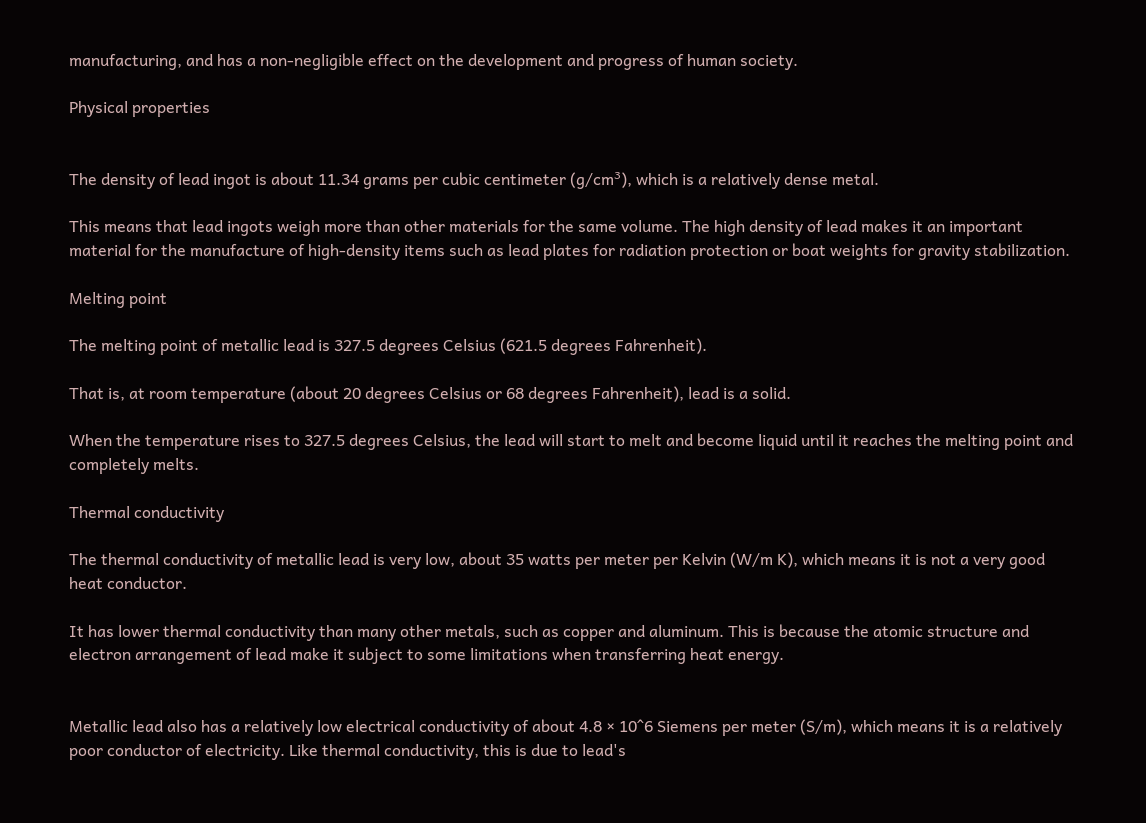manufacturing, and has a non-negligible effect on the development and progress of human society.

Physical properties


The density of lead ingot is about 11.34 grams per cubic centimeter (g/cm³), which is a relatively dense metal.

This means that lead ingots weigh more than other materials for the same volume. The high density of lead makes it an important material for the manufacture of high-density items such as lead plates for radiation protection or boat weights for gravity stabilization.

Melting point

The melting point of metallic lead is 327.5 degrees Celsius (621.5 degrees Fahrenheit).

That is, at room temperature (about 20 degrees Celsius or 68 degrees Fahrenheit), lead is a solid.

When the temperature rises to 327.5 degrees Celsius, the lead will start to melt and become liquid until it reaches the melting point and completely melts.

Thermal conductivity

The thermal conductivity of metallic lead is very low, about 35 watts per meter per Kelvin (W/m K), which means it is not a very good heat conductor.

It has lower thermal conductivity than many other metals, such as copper and aluminum. This is because the atomic structure and electron arrangement of lead make it subject to some limitations when transferring heat energy.


Metallic lead also has a relatively low electrical conductivity of about 4.8 × 10^6 Siemens per meter (S/m), which means it is a relatively poor conductor of electricity. Like thermal conductivity, this is due to lead's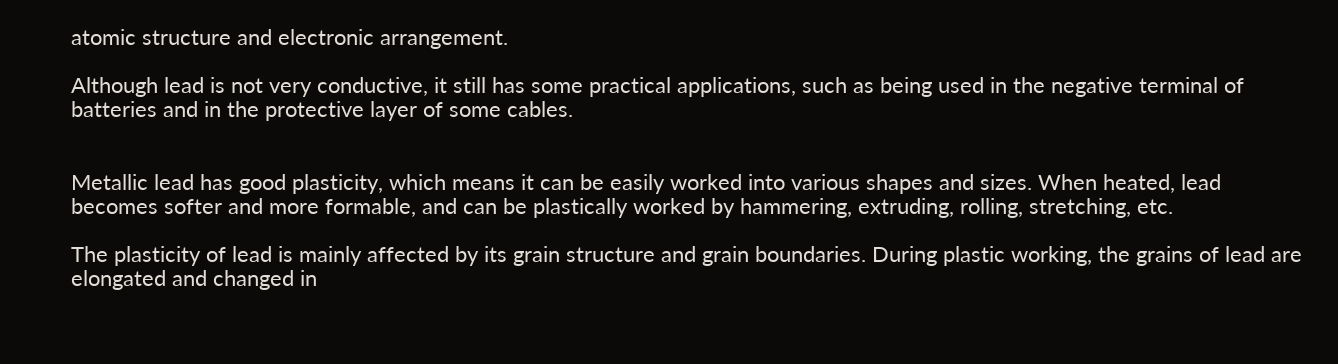atomic structure and electronic arrangement.

Although lead is not very conductive, it still has some practical applications, such as being used in the negative terminal of batteries and in the protective layer of some cables.


Metallic lead has good plasticity, which means it can be easily worked into various shapes and sizes. When heated, lead becomes softer and more formable, and can be plastically worked by hammering, extruding, rolling, stretching, etc.

The plasticity of lead is mainly affected by its grain structure and grain boundaries. During plastic working, the grains of lead are elongated and changed in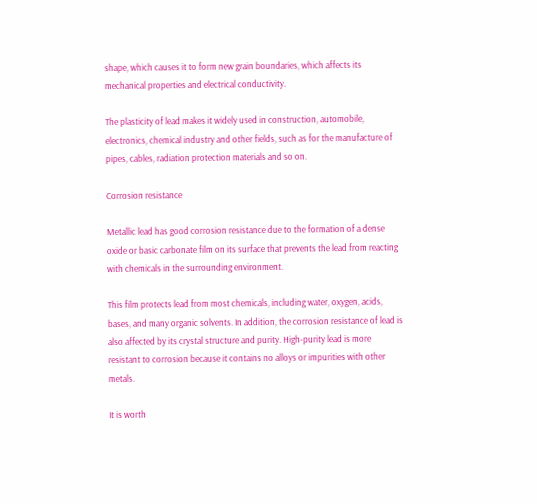shape, which causes it to form new grain boundaries, which affects its mechanical properties and electrical conductivity.

The plasticity of lead makes it widely used in construction, automobile, electronics, chemical industry and other fields, such as for the manufacture of pipes, cables, radiation protection materials and so on.

Corrosion resistance

Metallic lead has good corrosion resistance due to the formation of a dense oxide or basic carbonate film on its surface that prevents the lead from reacting with chemicals in the surrounding environment.

This film protects lead from most chemicals, including water, oxygen, acids, bases, and many organic solvents. In addition, the corrosion resistance of lead is also affected by its crystal structure and purity. High-purity lead is more resistant to corrosion because it contains no alloys or impurities with other metals.

It is worth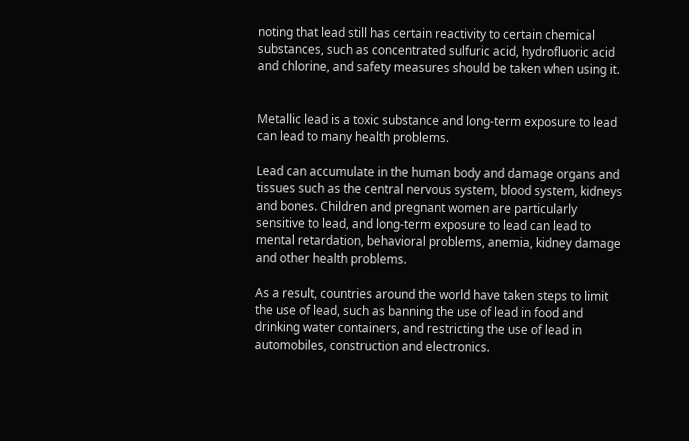noting that lead still has certain reactivity to certain chemical substances, such as concentrated sulfuric acid, hydrofluoric acid and chlorine, and safety measures should be taken when using it.


Metallic lead is a toxic substance and long-term exposure to lead can lead to many health problems.

Lead can accumulate in the human body and damage organs and tissues such as the central nervous system, blood system, kidneys and bones. Children and pregnant women are particularly sensitive to lead, and long-term exposure to lead can lead to mental retardation, behavioral problems, anemia, kidney damage and other health problems.

As a result, countries around the world have taken steps to limit the use of lead, such as banning the use of lead in food and drinking water containers, and restricting the use of lead in automobiles, construction and electronics.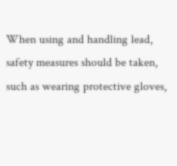When using and handling lead, safety measures should be taken, such as wearing protective gloves,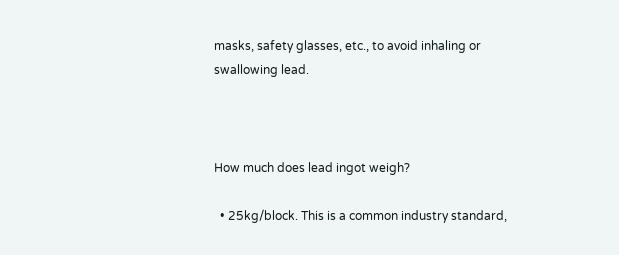masks, safety glasses, etc., to avoid inhaling or swallowing lead.



How much does lead ingot weigh?

  • 25kg/block. This is a common industry standard,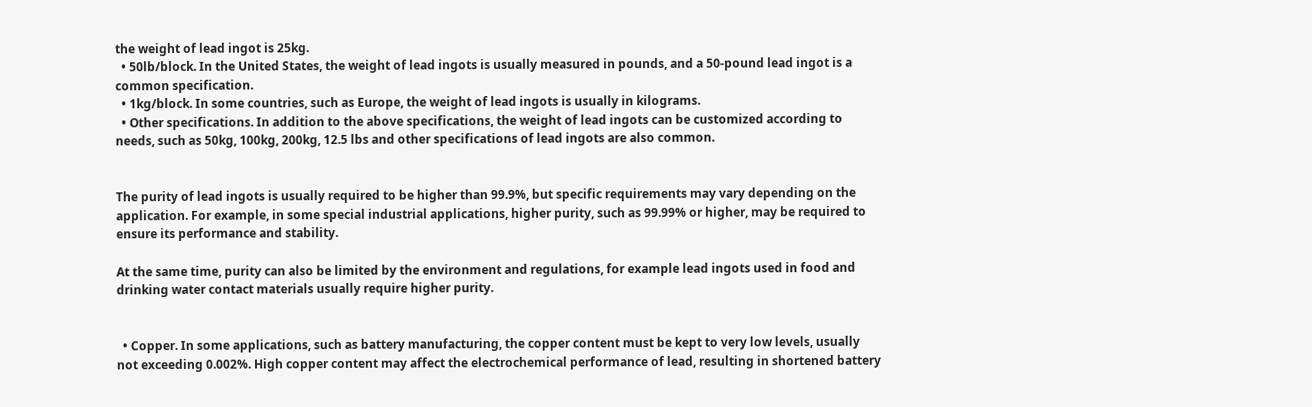the weight of lead ingot is 25kg.
  • 50lb/block. In the United States, the weight of lead ingots is usually measured in pounds, and a 50-pound lead ingot is a common specification.
  • 1kg/block. In some countries, such as Europe, the weight of lead ingots is usually in kilograms.
  • Other specifications. In addition to the above specifications, the weight of lead ingots can be customized according to needs, such as 50kg, 100kg, 200kg, 12.5 lbs and other specifications of lead ingots are also common.


The purity of lead ingots is usually required to be higher than 99.9%, but specific requirements may vary depending on the application. For example, in some special industrial applications, higher purity, such as 99.99% or higher, may be required to ensure its performance and stability.

At the same time, purity can also be limited by the environment and regulations, for example lead ingots used in food and drinking water contact materials usually require higher purity.


  • Copper. In some applications, such as battery manufacturing, the copper content must be kept to very low levels, usually not exceeding 0.002%. High copper content may affect the electrochemical performance of lead, resulting in shortened battery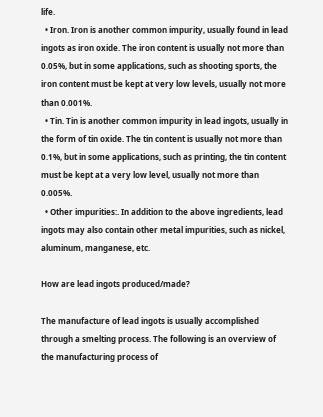life.
  • Iron. Iron is another common impurity, usually found in lead ingots as iron oxide. The iron content is usually not more than 0.05%, but in some applications, such as shooting sports, the iron content must be kept at very low levels, usually not more than 0.001%.
  • Tin. Tin is another common impurity in lead ingots, usually in the form of tin oxide. The tin content is usually not more than 0.1%, but in some applications, such as printing, the tin content must be kept at a very low level, usually not more than 0.005%.
  • Other impurities:. In addition to the above ingredients, lead ingots may also contain other metal impurities, such as nickel, aluminum, manganese, etc.

How are lead ingots produced/made?

The manufacture of lead ingots is usually accomplished through a smelting process. The following is an overview of the manufacturing process of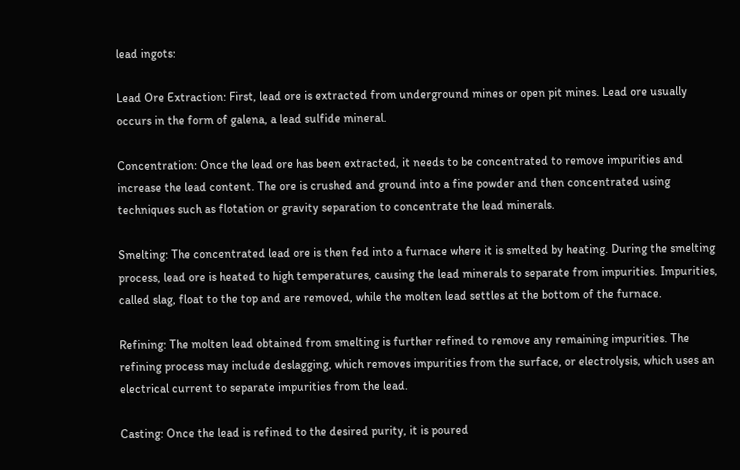lead ingots:

Lead Ore Extraction: First, lead ore is extracted from underground mines or open pit mines. Lead ore usually occurs in the form of galena, a lead sulfide mineral.

Concentration: Once the lead ore has been extracted, it needs to be concentrated to remove impurities and increase the lead content. The ore is crushed and ground into a fine powder and then concentrated using techniques such as flotation or gravity separation to concentrate the lead minerals.

Smelting: The concentrated lead ore is then fed into a furnace where it is smelted by heating. During the smelting process, lead ore is heated to high temperatures, causing the lead minerals to separate from impurities. Impurities, called slag, float to the top and are removed, while the molten lead settles at the bottom of the furnace.

Refining: The molten lead obtained from smelting is further refined to remove any remaining impurities. The refining process may include deslagging, which removes impurities from the surface, or electrolysis, which uses an electrical current to separate impurities from the lead.

Casting: Once the lead is refined to the desired purity, it is poured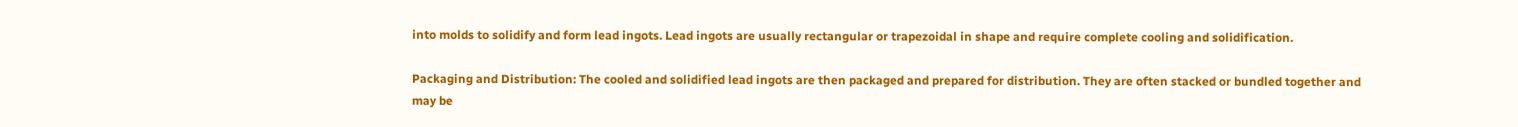into molds to solidify and form lead ingots. Lead ingots are usually rectangular or trapezoidal in shape and require complete cooling and solidification.

Packaging and Distribution: The cooled and solidified lead ingots are then packaged and prepared for distribution. They are often stacked or bundled together and may be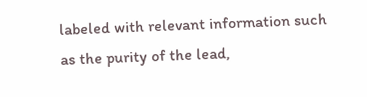labeled with relevant information such as the purity of the lead,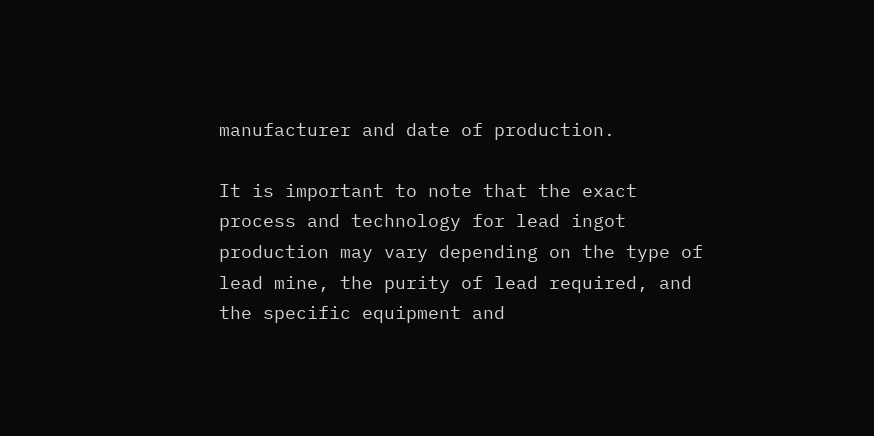manufacturer and date of production.

It is important to note that the exact process and technology for lead ingot production may vary depending on the type of lead mine, the purity of lead required, and the specific equipment and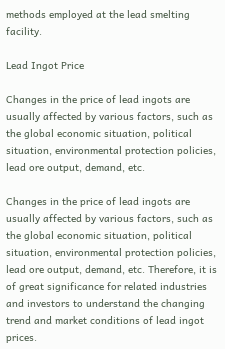methods employed at the lead smelting facility.

Lead Ingot Price

Changes in the price of lead ingots are usually affected by various factors, such as the global economic situation, political situation, environmental protection policies, lead ore output, demand, etc.

Changes in the price of lead ingots are usually affected by various factors, such as the global economic situation, political situation, environmental protection policies, lead ore output, demand, etc. Therefore, it is of great significance for related industries and investors to understand the changing trend and market conditions of lead ingot prices.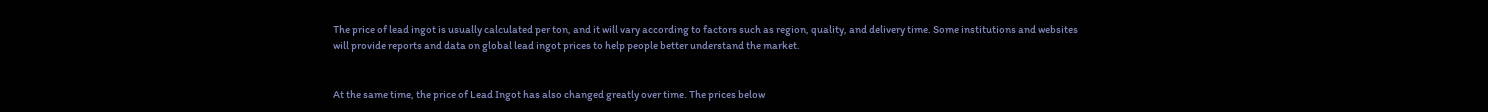The price of lead ingot is usually calculated per ton, and it will vary according to factors such as region, quality, and delivery time. Some institutions and websites will provide reports and data on global lead ingot prices to help people better understand the market.


At the same time, the price of Lead Ingot has also changed greatly over time. The prices below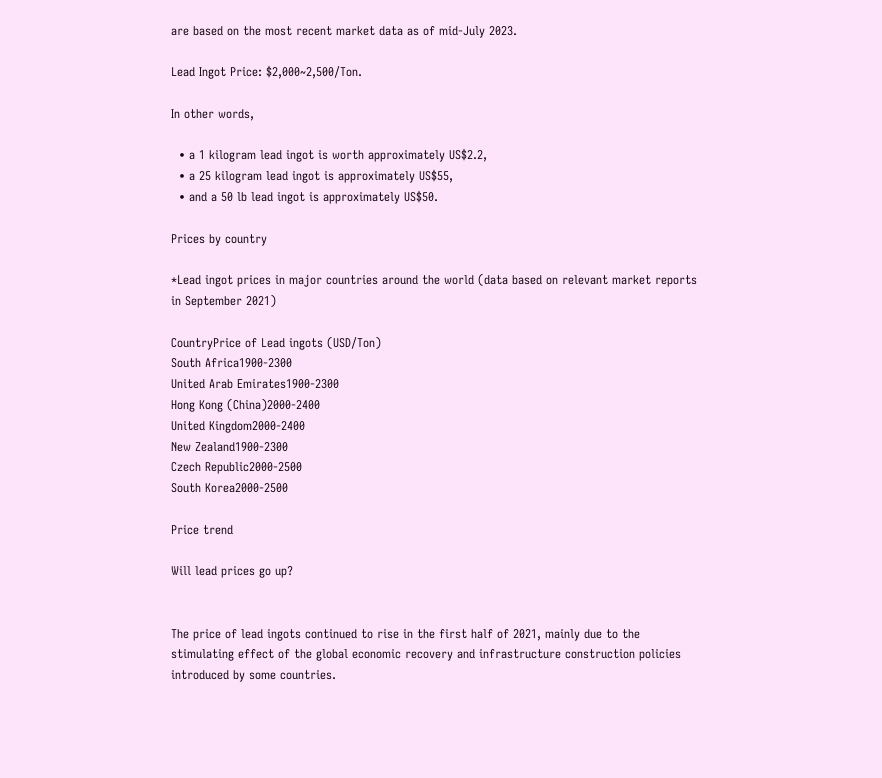are based on the most recent market data as of mid-July 2023.

Lead Ingot Price: $2,000~2,500/Ton.

In other words,

  • a 1 kilogram lead ingot is worth approximately US$2.2,
  • a 25 kilogram lead ingot is approximately US$55,
  • and a 50 lb lead ingot is approximately US$50.

Prices by country

*Lead ingot prices in major countries around the world (data based on relevant market reports in September 2021)

CountryPrice of Lead ingots (USD/Ton)
South Africa1900-2300
United Arab Emirates1900-2300
Hong Kong (China)2000-2400
United Kingdom2000-2400
New Zealand1900-2300
Czech Republic2000-2500
South Korea2000-2500

Price trend

Will lead prices go up?


The price of lead ingots continued to rise in the first half of 2021, mainly due to the stimulating effect of the global economic recovery and infrastructure construction policies introduced by some countries.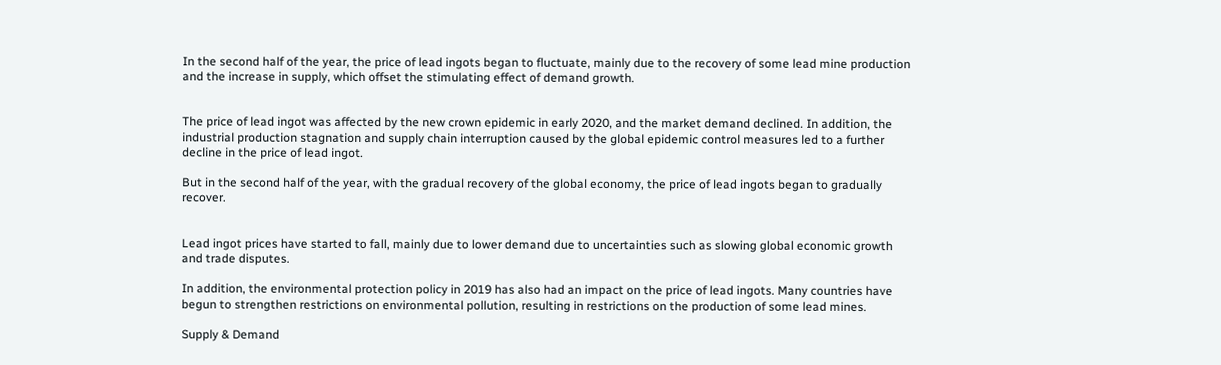In the second half of the year, the price of lead ingots began to fluctuate, mainly due to the recovery of some lead mine production and the increase in supply, which offset the stimulating effect of demand growth.


The price of lead ingot was affected by the new crown epidemic in early 2020, and the market demand declined. In addition, the industrial production stagnation and supply chain interruption caused by the global epidemic control measures led to a further decline in the price of lead ingot.

But in the second half of the year, with the gradual recovery of the global economy, the price of lead ingots began to gradually recover.


Lead ingot prices have started to fall, mainly due to lower demand due to uncertainties such as slowing global economic growth and trade disputes.

In addition, the environmental protection policy in 2019 has also had an impact on the price of lead ingots. Many countries have begun to strengthen restrictions on environmental pollution, resulting in restrictions on the production of some lead mines.

Supply & Demand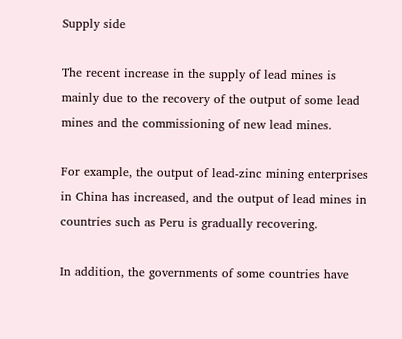Supply side

The recent increase in the supply of lead mines is mainly due to the recovery of the output of some lead mines and the commissioning of new lead mines.

For example, the output of lead-zinc mining enterprises in China has increased, and the output of lead mines in countries such as Peru is gradually recovering.

In addition, the governments of some countries have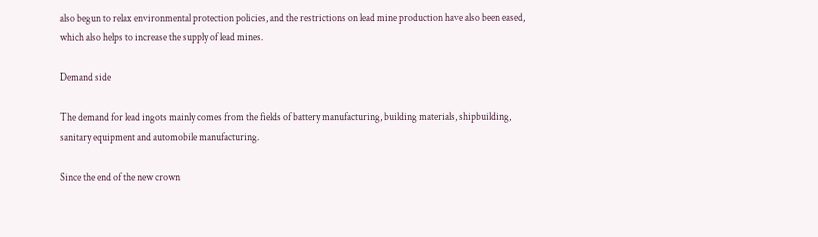also begun to relax environmental protection policies, and the restrictions on lead mine production have also been eased, which also helps to increase the supply of lead mines.

Demand side

The demand for lead ingots mainly comes from the fields of battery manufacturing, building materials, shipbuilding, sanitary equipment and automobile manufacturing.

Since the end of the new crown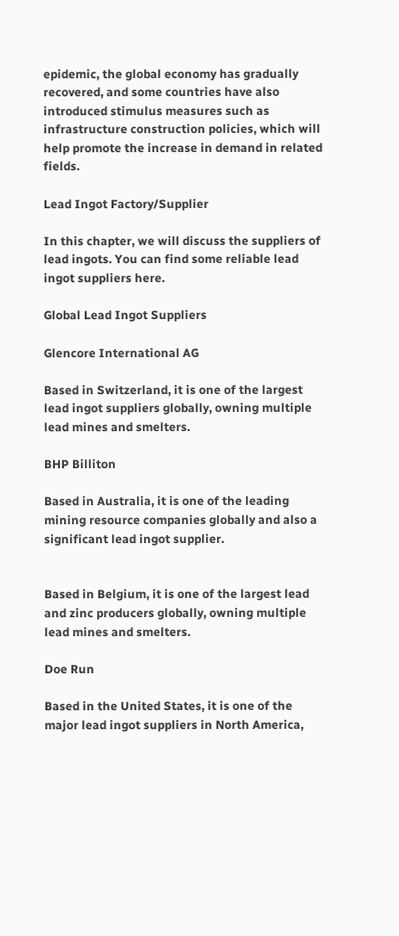epidemic, the global economy has gradually recovered, and some countries have also introduced stimulus measures such as infrastructure construction policies, which will help promote the increase in demand in related fields.

Lead Ingot Factory/Supplier

In this chapter, we will discuss the suppliers of lead ingots. You can find some reliable lead ingot suppliers here.

Global Lead Ingot Suppliers

Glencore International AG

Based in Switzerland, it is one of the largest lead ingot suppliers globally, owning multiple lead mines and smelters.

BHP Billiton

Based in Australia, it is one of the leading mining resource companies globally and also a significant lead ingot supplier.


Based in Belgium, it is one of the largest lead and zinc producers globally, owning multiple lead mines and smelters.

Doe Run

Based in the United States, it is one of the major lead ingot suppliers in North America,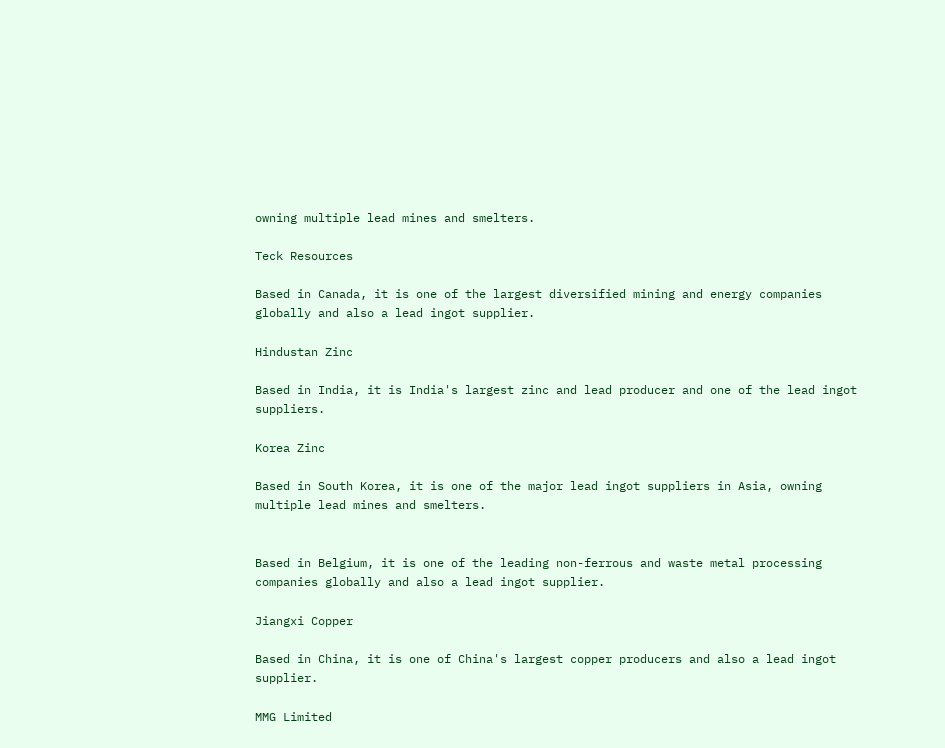owning multiple lead mines and smelters.

Teck Resources

Based in Canada, it is one of the largest diversified mining and energy companies globally and also a lead ingot supplier.

Hindustan Zinc

Based in India, it is India's largest zinc and lead producer and one of the lead ingot suppliers.

Korea Zinc

Based in South Korea, it is one of the major lead ingot suppliers in Asia, owning multiple lead mines and smelters.


Based in Belgium, it is one of the leading non-ferrous and waste metal processing companies globally and also a lead ingot supplier.

Jiangxi Copper

Based in China, it is one of China's largest copper producers and also a lead ingot supplier.

MMG Limited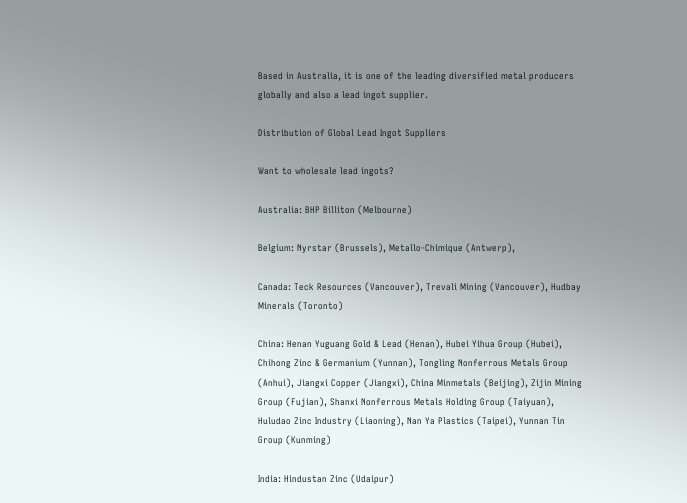Based in Australia, it is one of the leading diversified metal producers globally and also a lead ingot supplier.

Distribution of Global Lead Ingot Suppliers

Want to wholesale lead ingots?

Australia: BHP Billiton (Melbourne)

Belgium: Nyrstar (Brussels), Metallo-Chimique (Antwerp),

Canada: Teck Resources (Vancouver), Trevali Mining (Vancouver), Hudbay Minerals (Toronto)

China: Henan Yuguang Gold & Lead (Henan), Hubei Yihua Group (Hubei), Chihong Zinc & Germanium (Yunnan), Tongling Nonferrous Metals Group (Anhui), Jiangxi Copper (Jiangxi), China Minmetals (Beijing), Zijin Mining Group (Fujian), Shanxi Nonferrous Metals Holding Group (Taiyuan), Huludao Zinc Industry (Liaoning), Nan Ya Plastics (Taipei), Yunnan Tin Group (Kunming)

India: Hindustan Zinc (Udaipur)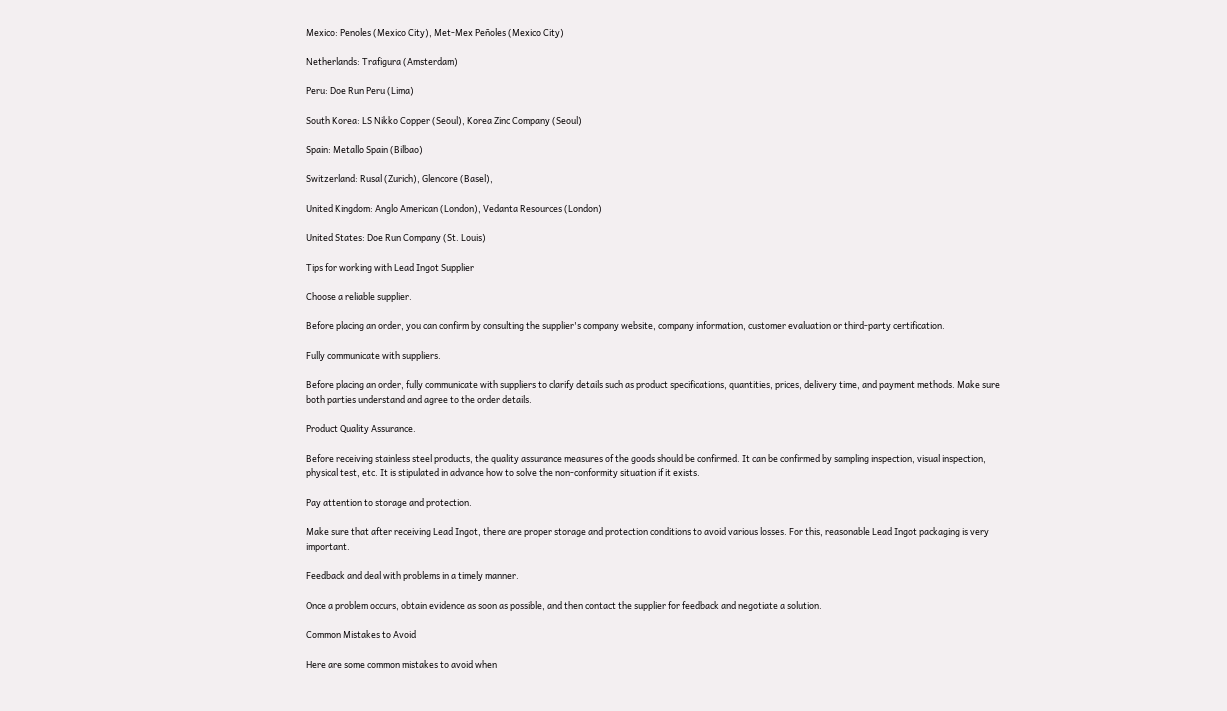Mexico: Penoles (Mexico City), Met-Mex Peñoles (Mexico City)

Netherlands: Trafigura (Amsterdam)

Peru: Doe Run Peru (Lima)

South Korea: LS Nikko Copper (Seoul), Korea Zinc Company (Seoul)

Spain: Metallo Spain (Bilbao)

Switzerland: Rusal (Zurich), Glencore (Basel),

United Kingdom: Anglo American (London), Vedanta Resources (London)

United States: Doe Run Company (St. Louis)

Tips for working with Lead Ingot Supplier

Choose a reliable supplier.

Before placing an order, you can confirm by consulting the supplier's company website, company information, customer evaluation or third-party certification.

Fully communicate with suppliers.

Before placing an order, fully communicate with suppliers to clarify details such as product specifications, quantities, prices, delivery time, and payment methods. Make sure both parties understand and agree to the order details.

Product Quality Assurance.

Before receiving stainless steel products, the quality assurance measures of the goods should be confirmed. It can be confirmed by sampling inspection, visual inspection, physical test, etc. It is stipulated in advance how to solve the non-conformity situation if it exists.

Pay attention to storage and protection.

Make sure that after receiving Lead Ingot, there are proper storage and protection conditions to avoid various losses. For this, reasonable Lead Ingot packaging is very important.

Feedback and deal with problems in a timely manner.

Once a problem occurs, obtain evidence as soon as possible, and then contact the supplier for feedback and negotiate a solution.

Common Mistakes to Avoid

Here are some common mistakes to avoid when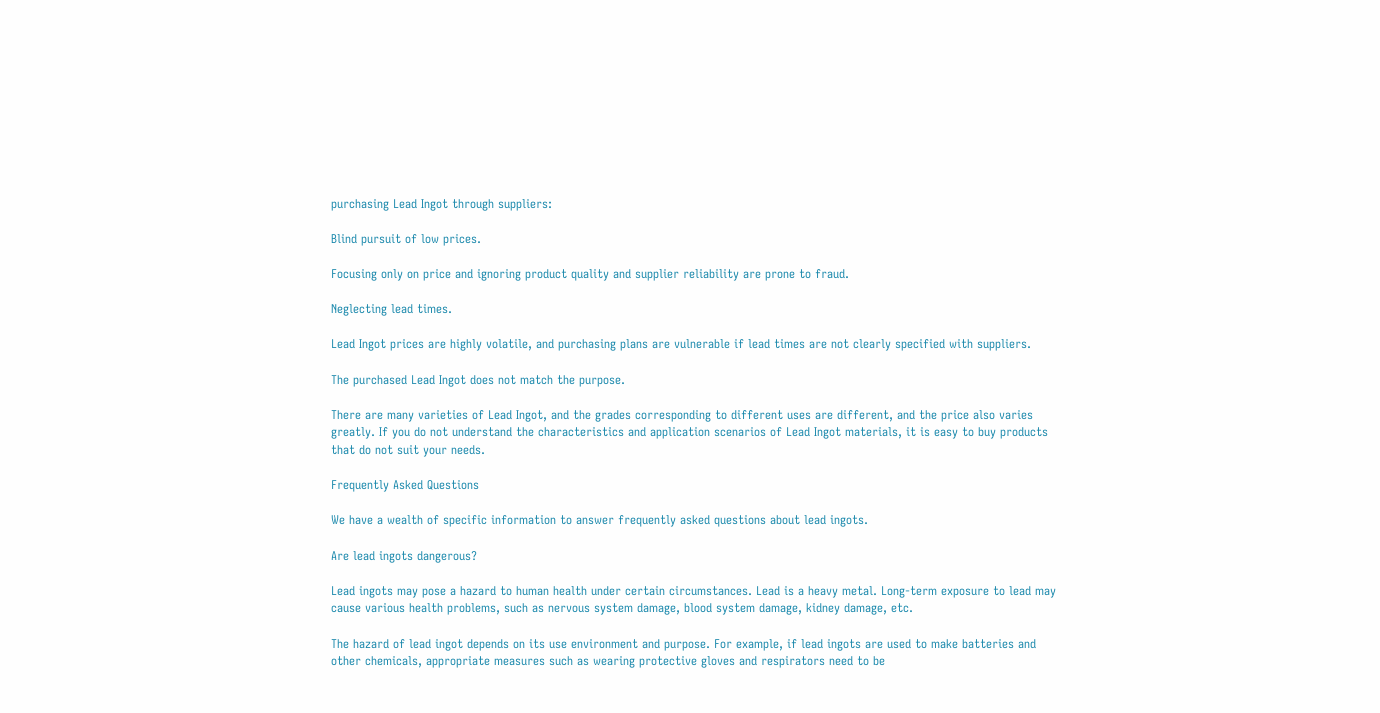purchasing Lead Ingot through suppliers:

Blind pursuit of low prices.

Focusing only on price and ignoring product quality and supplier reliability are prone to fraud.

Neglecting lead times.

Lead Ingot prices are highly volatile, and purchasing plans are vulnerable if lead times are not clearly specified with suppliers.

The purchased Lead Ingot does not match the purpose.

There are many varieties of Lead Ingot, and the grades corresponding to different uses are different, and the price also varies greatly. If you do not understand the characteristics and application scenarios of Lead Ingot materials, it is easy to buy products that do not suit your needs.

Frequently Asked Questions

We have a wealth of specific information to answer frequently asked questions about lead ingots.

Are lead ingots dangerous?

Lead ingots may pose a hazard to human health under certain circumstances. Lead is a heavy metal. Long-term exposure to lead may cause various health problems, such as nervous system damage, blood system damage, kidney damage, etc.

The hazard of lead ingot depends on its use environment and purpose. For example, if lead ingots are used to make batteries and other chemicals, appropriate measures such as wearing protective gloves and respirators need to be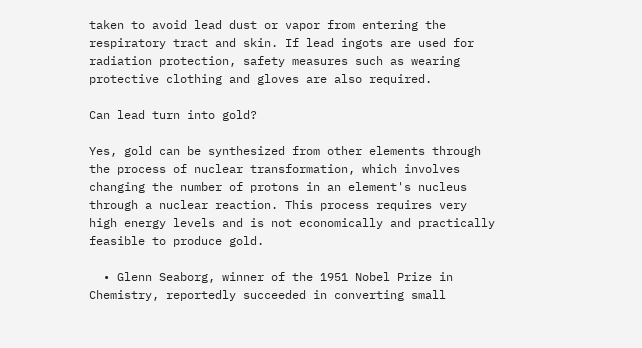taken to avoid lead dust or vapor from entering the respiratory tract and skin. If lead ingots are used for radiation protection, safety measures such as wearing protective clothing and gloves are also required.

Can lead turn into gold?

Yes, gold can be synthesized from other elements through the process of nuclear transformation, which involves changing the number of protons in an element's nucleus through a nuclear reaction. This process requires very high energy levels and is not economically and practically feasible to produce gold.

  • Glenn Seaborg, winner of the 1951 Nobel Prize in Chemistry, reportedly succeeded in converting small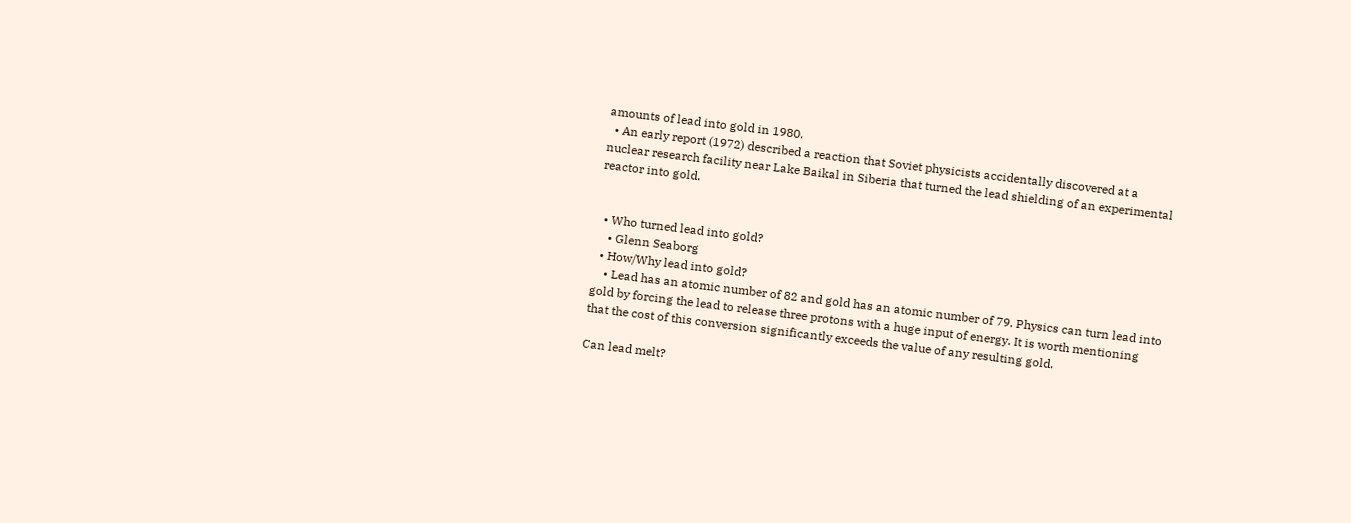amounts of lead into gold in 1980.
  • An early report (1972) described a reaction that Soviet physicists accidentally discovered at a nuclear research facility near Lake Baikal in Siberia that turned the lead shielding of an experimental reactor into gold.


  • Who turned lead into gold?
    • Glenn Seaborg
  • How/Why lead into gold?
    • Lead has an atomic number of 82 and gold has an atomic number of 79. Physics can turn lead into gold by forcing the lead to release three protons with a huge input of energy. It is worth mentioning that the cost of this conversion significantly exceeds the value of any resulting gold.

Can lead melt?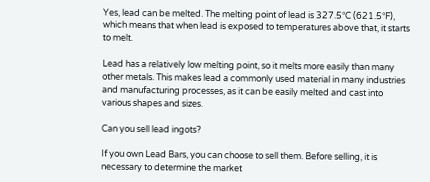Yes, lead can be melted. The melting point of lead is 327.5°C (621.5°F), which means that when lead is exposed to temperatures above that, it starts to melt.

Lead has a relatively low melting point, so it melts more easily than many other metals. This makes lead a commonly used material in many industries and manufacturing processes, as it can be easily melted and cast into various shapes and sizes.

Can you sell lead ingots?

If you own Lead Bars, you can choose to sell them. Before selling, it is necessary to determine the market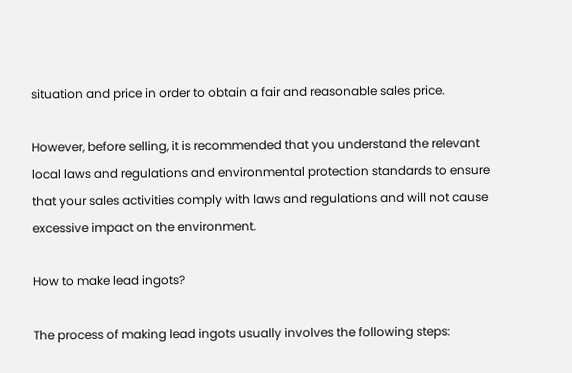situation and price in order to obtain a fair and reasonable sales price.

However, before selling, it is recommended that you understand the relevant local laws and regulations and environmental protection standards to ensure that your sales activities comply with laws and regulations and will not cause excessive impact on the environment.

How to make lead ingots?

The process of making lead ingots usually involves the following steps: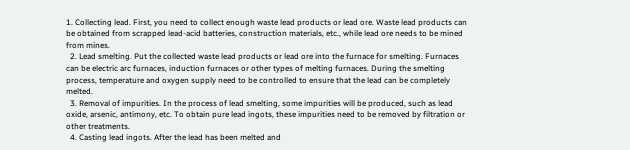1. Collecting lead. First, you need to collect enough waste lead products or lead ore. Waste lead products can be obtained from scrapped lead-acid batteries, construction materials, etc., while lead ore needs to be mined from mines.
  2. Lead smelting. Put the collected waste lead products or lead ore into the furnace for smelting. Furnaces can be electric arc furnaces, induction furnaces or other types of melting furnaces. During the smelting process, temperature and oxygen supply need to be controlled to ensure that the lead can be completely melted.
  3. Removal of impurities. In the process of lead smelting, some impurities will be produced, such as lead oxide, arsenic, antimony, etc. To obtain pure lead ingots, these impurities need to be removed by filtration or other treatments.
  4. Casting lead ingots. After the lead has been melted and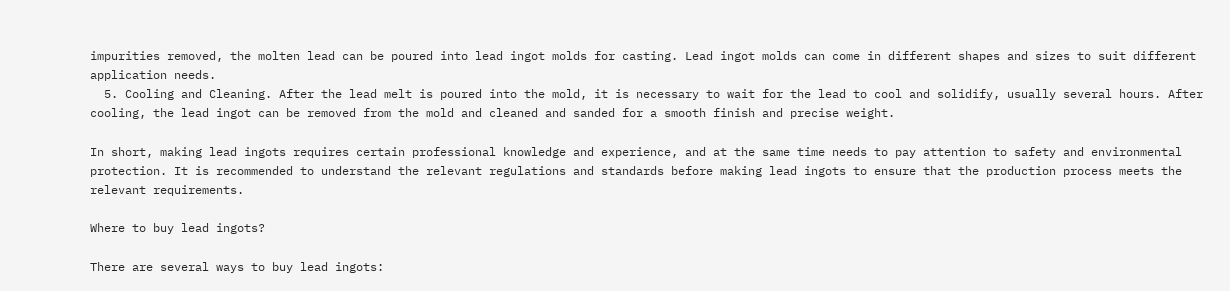impurities removed, the molten lead can be poured into lead ingot molds for casting. Lead ingot molds can come in different shapes and sizes to suit different application needs.
  5. Cooling and Cleaning. After the lead melt is poured into the mold, it is necessary to wait for the lead to cool and solidify, usually several hours. After cooling, the lead ingot can be removed from the mold and cleaned and sanded for a smooth finish and precise weight.

In short, making lead ingots requires certain professional knowledge and experience, and at the same time needs to pay attention to safety and environmental protection. It is recommended to understand the relevant regulations and standards before making lead ingots to ensure that the production process meets the relevant requirements.

Where to buy lead ingots?

There are several ways to buy lead ingots: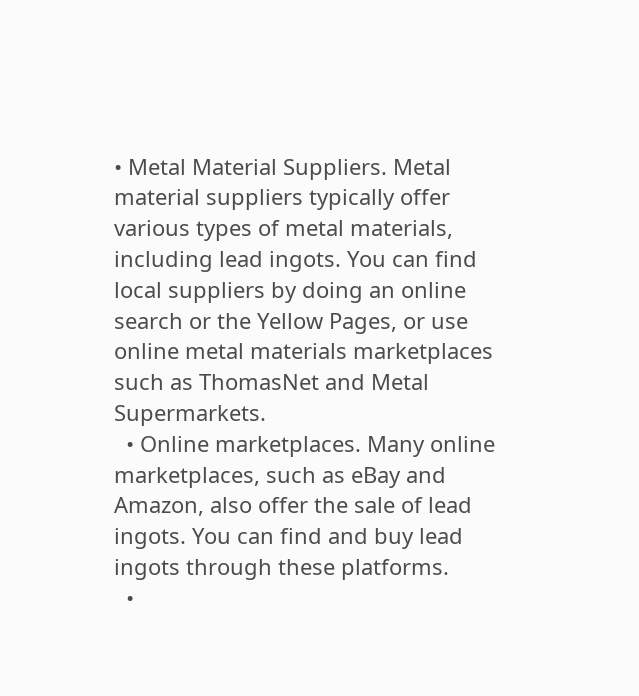• Metal Material Suppliers. Metal material suppliers typically offer various types of metal materials, including lead ingots. You can find local suppliers by doing an online search or the Yellow Pages, or use online metal materials marketplaces such as ThomasNet and Metal Supermarkets.
  • Online marketplaces. Many online marketplaces, such as eBay and Amazon, also offer the sale of lead ingots. You can find and buy lead ingots through these platforms.
  •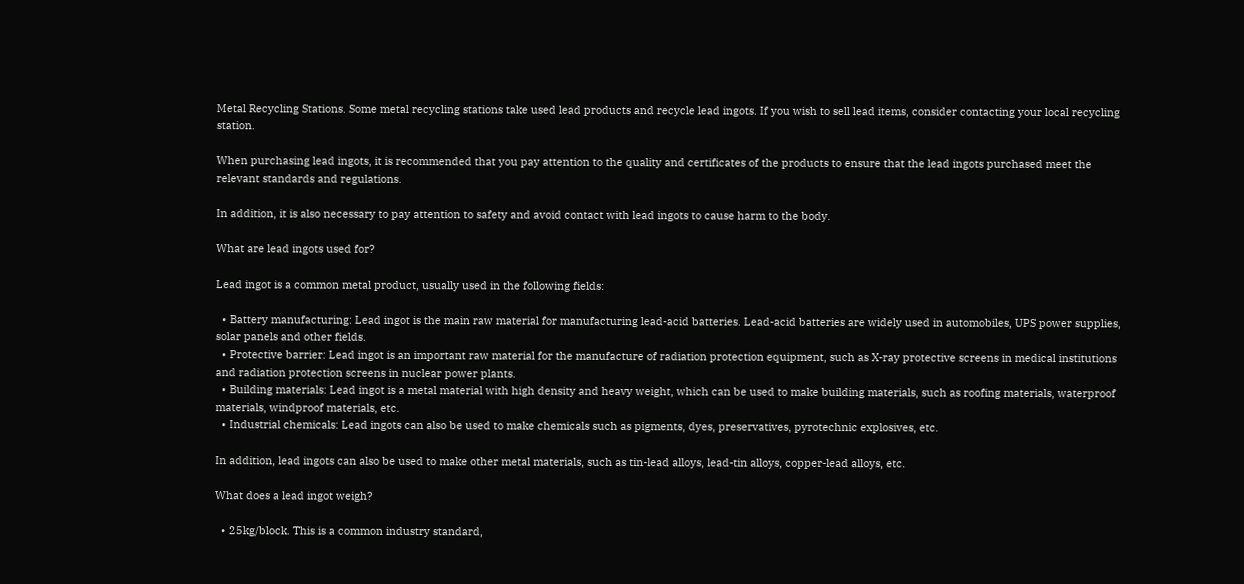Metal Recycling Stations. Some metal recycling stations take used lead products and recycle lead ingots. If you wish to sell lead items, consider contacting your local recycling station.

When purchasing lead ingots, it is recommended that you pay attention to the quality and certificates of the products to ensure that the lead ingots purchased meet the relevant standards and regulations.

In addition, it is also necessary to pay attention to safety and avoid contact with lead ingots to cause harm to the body.

What are lead ingots used for?

Lead ingot is a common metal product, usually used in the following fields:

  • Battery manufacturing: Lead ingot is the main raw material for manufacturing lead-acid batteries. Lead-acid batteries are widely used in automobiles, UPS power supplies, solar panels and other fields.
  • Protective barrier: Lead ingot is an important raw material for the manufacture of radiation protection equipment, such as X-ray protective screens in medical institutions and radiation protection screens in nuclear power plants.
  • Building materials: Lead ingot is a metal material with high density and heavy weight, which can be used to make building materials, such as roofing materials, waterproof materials, windproof materials, etc.
  • Industrial chemicals: Lead ingots can also be used to make chemicals such as pigments, dyes, preservatives, pyrotechnic explosives, etc.

In addition, lead ingots can also be used to make other metal materials, such as tin-lead alloys, lead-tin alloys, copper-lead alloys, etc.

What does a lead ingot weigh?

  • 25kg/block. This is a common industry standard,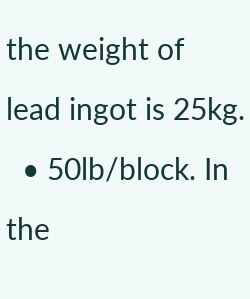the weight of lead ingot is 25kg.
  • 50lb/block. In the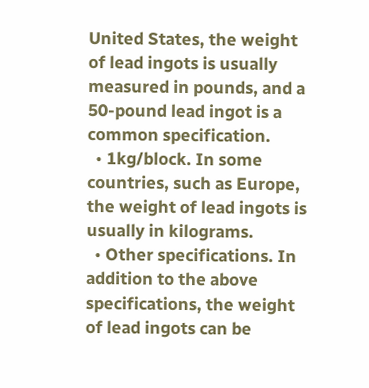United States, the weight of lead ingots is usually measured in pounds, and a 50-pound lead ingot is a common specification.
  • 1kg/block. In some countries, such as Europe, the weight of lead ingots is usually in kilograms.
  • Other specifications. In addition to the above specifications, the weight of lead ingots can be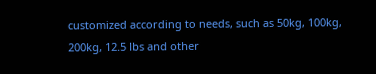customized according to needs, such as 50kg, 100kg, 200kg, 12.5 lbs and other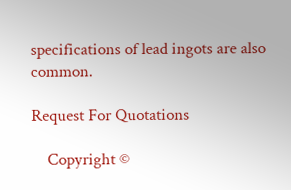specifications of lead ingots are also common.

Request For Quotations

    Copyright ©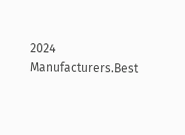2024 Manufacturers.Best